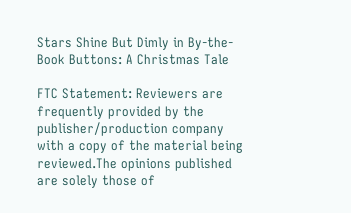Stars Shine But Dimly in By-the-Book Buttons: A Christmas Tale

FTC Statement: Reviewers are frequently provided by the publisher/production company with a copy of the material being reviewed.The opinions published are solely those of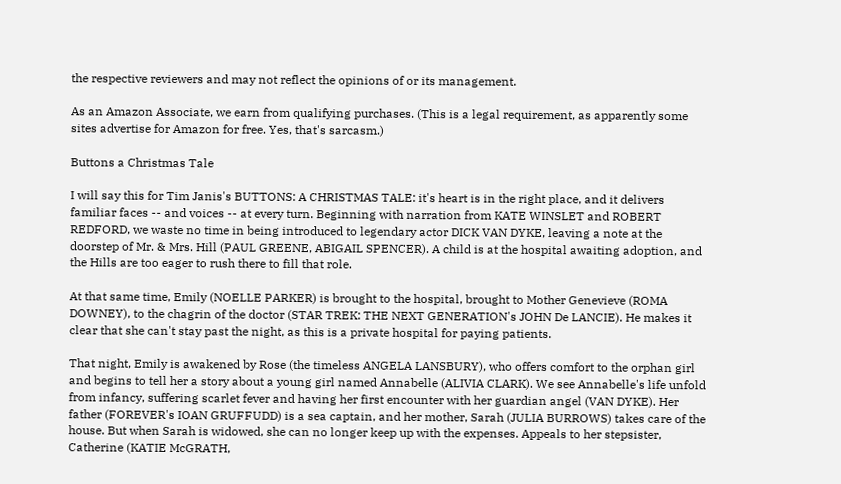the respective reviewers and may not reflect the opinions of or its management.

As an Amazon Associate, we earn from qualifying purchases. (This is a legal requirement, as apparently some sites advertise for Amazon for free. Yes, that's sarcasm.)

Buttons a Christmas Tale

I will say this for Tim Janis's BUTTONS: A CHRISTMAS TALE: it's heart is in the right place, and it delivers familiar faces -- and voices -- at every turn. Beginning with narration from KATE WINSLET and ROBERT REDFORD, we waste no time in being introduced to legendary actor DICK VAN DYKE, leaving a note at the doorstep of Mr. & Mrs. Hill (PAUL GREENE, ABIGAIL SPENCER). A child is at the hospital awaiting adoption, and the Hills are too eager to rush there to fill that role.

At that same time, Emily (NOELLE PARKER) is brought to the hospital, brought to Mother Genevieve (ROMA DOWNEY), to the chagrin of the doctor (STAR TREK: THE NEXT GENERATION's JOHN De LANCIE). He makes it clear that she can't stay past the night, as this is a private hospital for paying patients.

That night, Emily is awakened by Rose (the timeless ANGELA LANSBURY), who offers comfort to the orphan girl and begins to tell her a story about a young girl named Annabelle (ALIVIA CLARK). We see Annabelle's life unfold from infancy, suffering scarlet fever and having her first encounter with her guardian angel (VAN DYKE). Her father (FOREVER's IOAN GRUFFUDD) is a sea captain, and her mother, Sarah (JULIA BURROWS) takes care of the house. But when Sarah is widowed, she can no longer keep up with the expenses. Appeals to her stepsister, Catherine (KATIE McGRATH,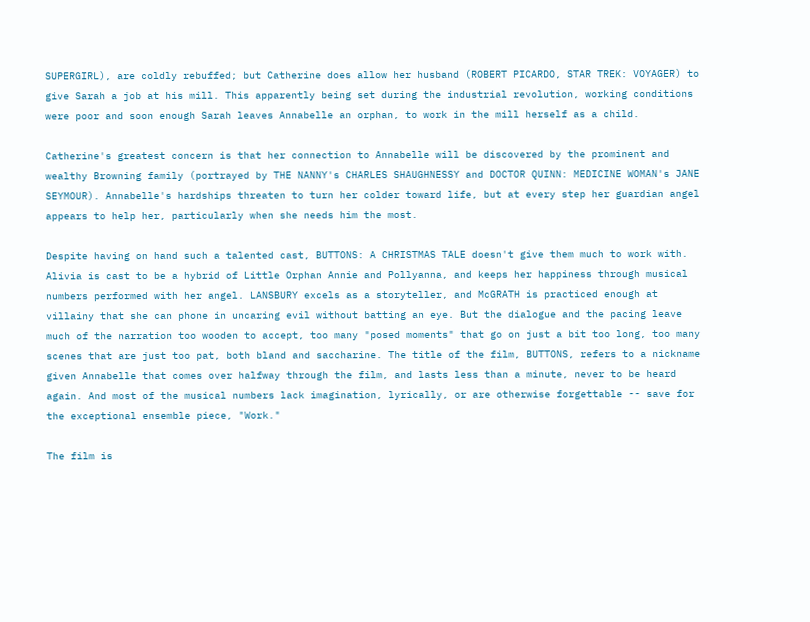SUPERGIRL), are coldly rebuffed; but Catherine does allow her husband (ROBERT PICARDO, STAR TREK: VOYAGER) to give Sarah a job at his mill. This apparently being set during the industrial revolution, working conditions were poor and soon enough Sarah leaves Annabelle an orphan, to work in the mill herself as a child.

Catherine's greatest concern is that her connection to Annabelle will be discovered by the prominent and wealthy Browning family (portrayed by THE NANNY's CHARLES SHAUGHNESSY and DOCTOR QUINN: MEDICINE WOMAN's JANE SEYMOUR). Annabelle's hardships threaten to turn her colder toward life, but at every step her guardian angel appears to help her, particularly when she needs him the most.

Despite having on hand such a talented cast, BUTTONS: A CHRISTMAS TALE doesn't give them much to work with. Alivia is cast to be a hybrid of Little Orphan Annie and Pollyanna, and keeps her happiness through musical numbers performed with her angel. LANSBURY excels as a storyteller, and McGRATH is practiced enough at villainy that she can phone in uncaring evil without batting an eye. But the dialogue and the pacing leave much of the narration too wooden to accept, too many "posed moments" that go on just a bit too long, too many scenes that are just too pat, both bland and saccharine. The title of the film, BUTTONS, refers to a nickname given Annabelle that comes over halfway through the film, and lasts less than a minute, never to be heard again. And most of the musical numbers lack imagination, lyrically, or are otherwise forgettable -- save for the exceptional ensemble piece, "Work."

The film is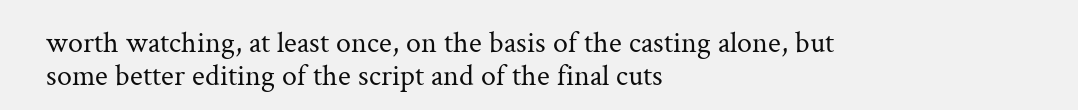worth watching, at least once, on the basis of the casting alone, but some better editing of the script and of the final cuts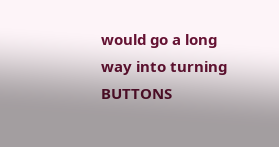would go a long way into turning BUTTONS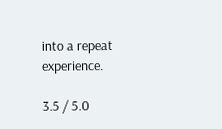into a repeat experience.

3.5 / 5.0